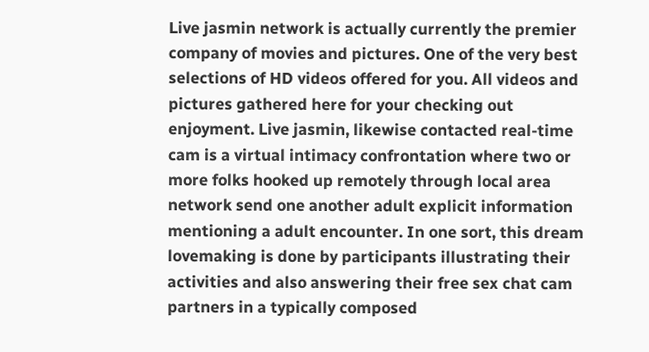Live jasmin network is actually currently the premier company of movies and pictures. One of the very best selections of HD videos offered for you. All videos and pictures gathered here for your checking out enjoyment. Live jasmin, likewise contacted real-time cam is a virtual intimacy confrontation where two or more folks hooked up remotely through local area network send one another adult explicit information mentioning a adult encounter. In one sort, this dream lovemaking is done by participants illustrating their activities and also answering their free sex chat cam partners in a typically composed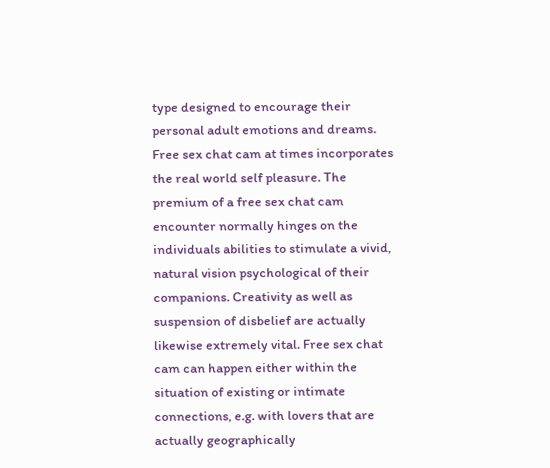type designed to encourage their personal adult emotions and dreams. Free sex chat cam at times incorporates the real world self pleasure. The premium of a free sex chat cam encounter normally hinges on the individuals abilities to stimulate a vivid, natural vision psychological of their companions. Creativity as well as suspension of disbelief are actually likewise extremely vital. Free sex chat cam can happen either within the situation of existing or intimate connections, e.g. with lovers that are actually geographically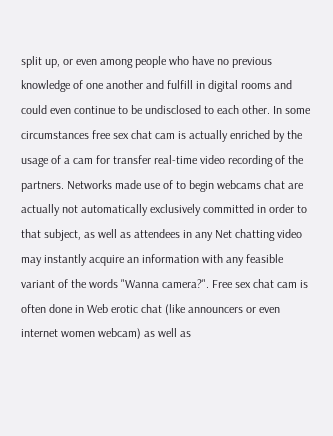split up, or even among people who have no previous knowledge of one another and fulfill in digital rooms and could even continue to be undisclosed to each other. In some circumstances free sex chat cam is actually enriched by the usage of a cam for transfer real-time video recording of the partners. Networks made use of to begin webcams chat are actually not automatically exclusively committed in order to that subject, as well as attendees in any Net chatting video may instantly acquire an information with any feasible variant of the words "Wanna camera?". Free sex chat cam is often done in Web erotic chat (like announcers or even internet women webcam) as well as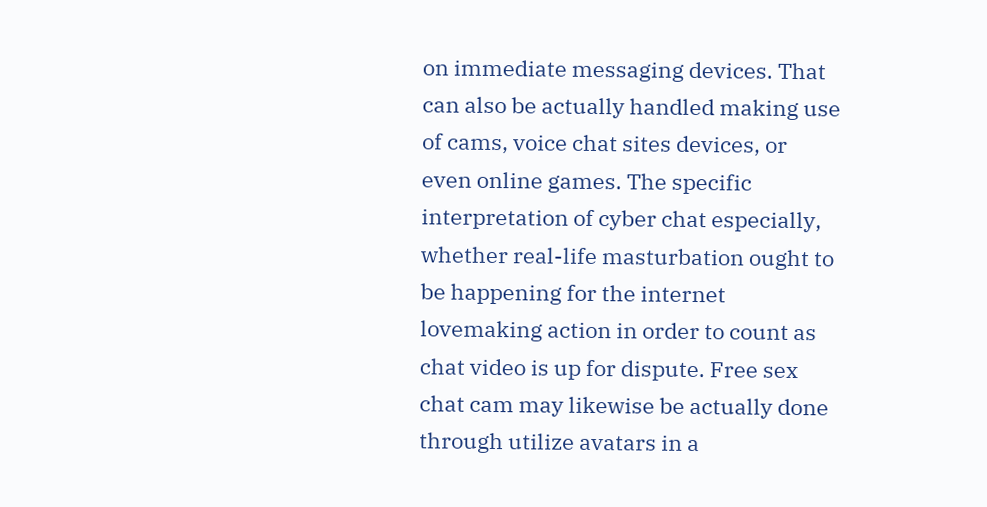on immediate messaging devices. That can also be actually handled making use of cams, voice chat sites devices, or even online games. The specific interpretation of cyber chat especially, whether real-life masturbation ought to be happening for the internet lovemaking action in order to count as chat video is up for dispute. Free sex chat cam may likewise be actually done through utilize avatars in a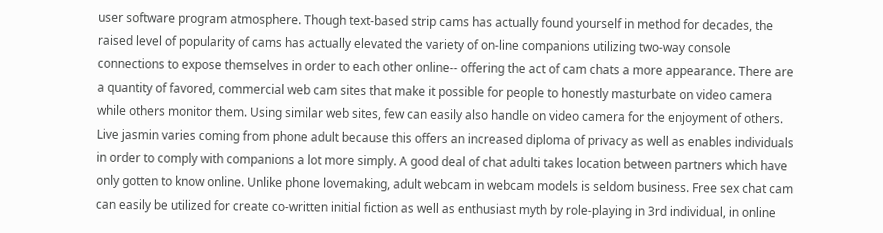user software program atmosphere. Though text-based strip cams has actually found yourself in method for decades, the raised level of popularity of cams has actually elevated the variety of on-line companions utilizing two-way console connections to expose themselves in order to each other online-- offering the act of cam chats a more appearance. There are a quantity of favored, commercial web cam sites that make it possible for people to honestly masturbate on video camera while others monitor them. Using similar web sites, few can easily also handle on video camera for the enjoyment of others. Live jasmin varies coming from phone adult because this offers an increased diploma of privacy as well as enables individuals in order to comply with companions a lot more simply. A good deal of chat adulti takes location between partners which have only gotten to know online. Unlike phone lovemaking, adult webcam in webcam models is seldom business. Free sex chat cam can easily be utilized for create co-written initial fiction as well as enthusiast myth by role-playing in 3rd individual, in online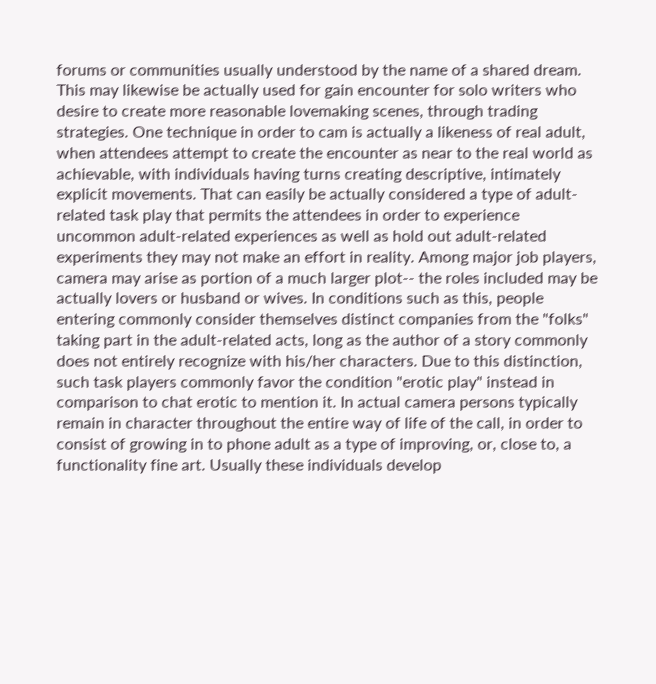forums or communities usually understood by the name of a shared dream. This may likewise be actually used for gain encounter for solo writers who desire to create more reasonable lovemaking scenes, through trading strategies. One technique in order to cam is actually a likeness of real adult, when attendees attempt to create the encounter as near to the real world as achievable, with individuals having turns creating descriptive, intimately explicit movements. That can easily be actually considered a type of adult-related task play that permits the attendees in order to experience uncommon adult-related experiences as well as hold out adult-related experiments they may not make an effort in reality. Among major job players, camera may arise as portion of a much larger plot-- the roles included may be actually lovers or husband or wives. In conditions such as this, people entering commonly consider themselves distinct companies from the "folks" taking part in the adult-related acts, long as the author of a story commonly does not entirely recognize with his/her characters. Due to this distinction, such task players commonly favor the condition "erotic play" instead in comparison to chat erotic to mention it. In actual camera persons typically remain in character throughout the entire way of life of the call, in order to consist of growing in to phone adult as a type of improving, or, close to, a functionality fine art. Usually these individuals develop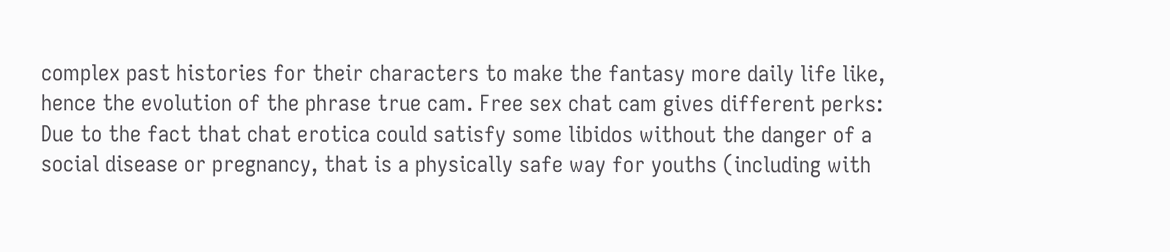complex past histories for their characters to make the fantasy more daily life like, hence the evolution of the phrase true cam. Free sex chat cam gives different perks: Due to the fact that chat erotica could satisfy some libidos without the danger of a social disease or pregnancy, that is a physically safe way for youths (including with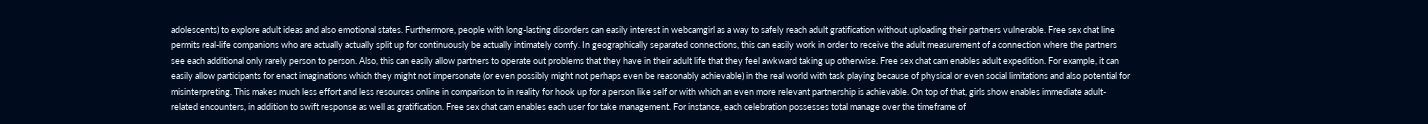adolescents) to explore adult ideas and also emotional states. Furthermore, people with long-lasting disorders can easily interest in webcamgirl as a way to safely reach adult gratification without uploading their partners vulnerable. Free sex chat line permits real-life companions who are actually actually split up for continuously be actually intimately comfy. In geographically separated connections, this can easily work in order to receive the adult measurement of a connection where the partners see each additional only rarely person to person. Also, this can easily allow partners to operate out problems that they have in their adult life that they feel awkward taking up otherwise. Free sex chat cam enables adult expedition. For example, it can easily allow participants for enact imaginations which they might not impersonate (or even possibly might not perhaps even be reasonably achievable) in the real world with task playing because of physical or even social limitations and also potential for misinterpreting. This makes much less effort and less resources online in comparison to in reality for hook up for a person like self or with which an even more relevant partnership is achievable. On top of that, girls show enables immediate adult-related encounters, in addition to swift response as well as gratification. Free sex chat cam enables each user for take management. For instance, each celebration possesses total manage over the timeframe of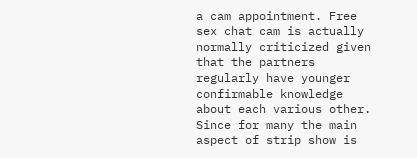a cam appointment. Free sex chat cam is actually normally criticized given that the partners regularly have younger confirmable knowledge about each various other. Since for many the main aspect of strip show is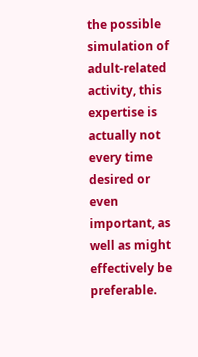the possible simulation of adult-related activity, this expertise is actually not every time desired or even important, as well as might effectively be preferable.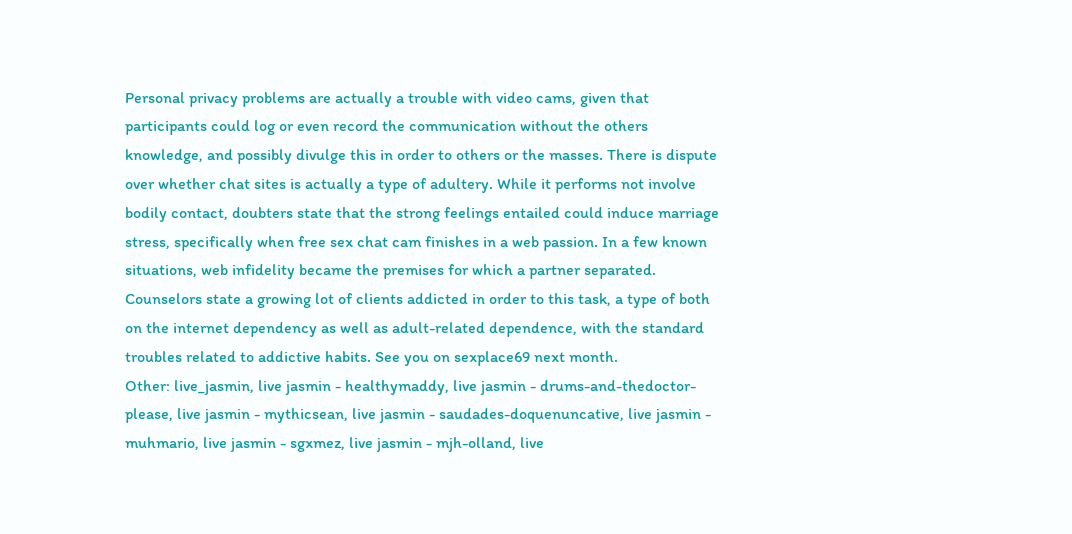Personal privacy problems are actually a trouble with video cams, given that participants could log or even record the communication without the others knowledge, and possibly divulge this in order to others or the masses. There is dispute over whether chat sites is actually a type of adultery. While it performs not involve bodily contact, doubters state that the strong feelings entailed could induce marriage stress, specifically when free sex chat cam finishes in a web passion. In a few known situations, web infidelity became the premises for which a partner separated. Counselors state a growing lot of clients addicted in order to this task, a type of both on the internet dependency as well as adult-related dependence, with the standard troubles related to addictive habits. See you on sexplace69 next month.
Other: live_jasmin, live jasmin - healthymaddy, live jasmin - drums-and-thedoctor-please, live jasmin - mythicsean, live jasmin - saudades-doquenuncative, live jasmin - muhmario, live jasmin - sgxmez, live jasmin - mjh-olland, live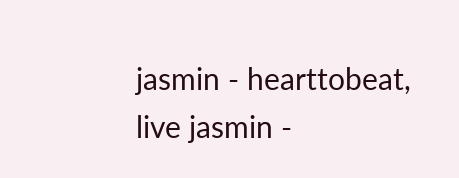jasmin - hearttobeat, live jasmin -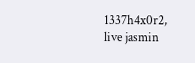1337h4x0r2, live jasmin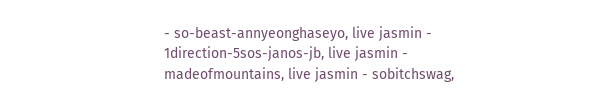- so-beast-annyeonghaseyo, live jasmin - 1direction-5sos-janos-jb, live jasmin - madeofmountains, live jasmin - sobitchswag,